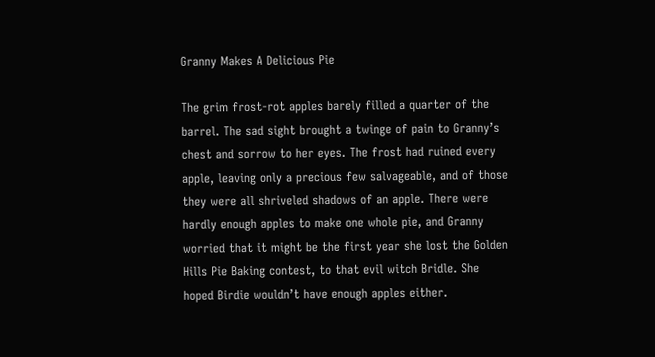Granny Makes A Delicious Pie

The grim frost-rot apples barely filled a quarter of the barrel. The sad sight brought a twinge of pain to Granny’s chest and sorrow to her eyes. The frost had ruined every apple, leaving only a precious few salvageable, and of those they were all shriveled shadows of an apple. There were hardly enough apples to make one whole pie, and Granny worried that it might be the first year she lost the Golden Hills Pie Baking contest, to that evil witch Bridle. She hoped Birdie wouldn’t have enough apples either.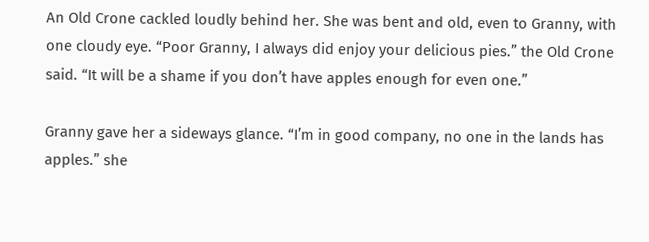An Old Crone cackled loudly behind her. She was bent and old, even to Granny, with one cloudy eye. “Poor Granny, I always did enjoy your delicious pies.” the Old Crone said. “It will be a shame if you don’t have apples enough for even one.”

Granny gave her a sideways glance. “I’m in good company, no one in the lands has apples.” she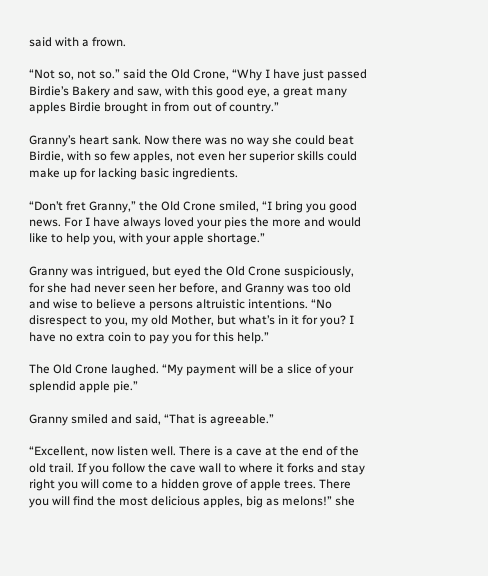said with a frown.

“Not so, not so.” said the Old Crone, “Why I have just passed Birdie’s Bakery and saw, with this good eye, a great many apples Birdie brought in from out of country.”

Granny’s heart sank. Now there was no way she could beat Birdie, with so few apples, not even her superior skills could make up for lacking basic ingredients.

“Don’t fret Granny,” the Old Crone smiled, “I bring you good news. For I have always loved your pies the more and would like to help you, with your apple shortage.”

Granny was intrigued, but eyed the Old Crone suspiciously, for she had never seen her before, and Granny was too old and wise to believe a persons altruistic intentions. “No disrespect to you, my old Mother, but what’s in it for you? I have no extra coin to pay you for this help.”

The Old Crone laughed. “My payment will be a slice of your splendid apple pie.”

Granny smiled and said, “That is agreeable.”

“Excellent, now listen well. There is a cave at the end of the old trail. If you follow the cave wall to where it forks and stay right you will come to a hidden grove of apple trees. There you will find the most delicious apples, big as melons!” she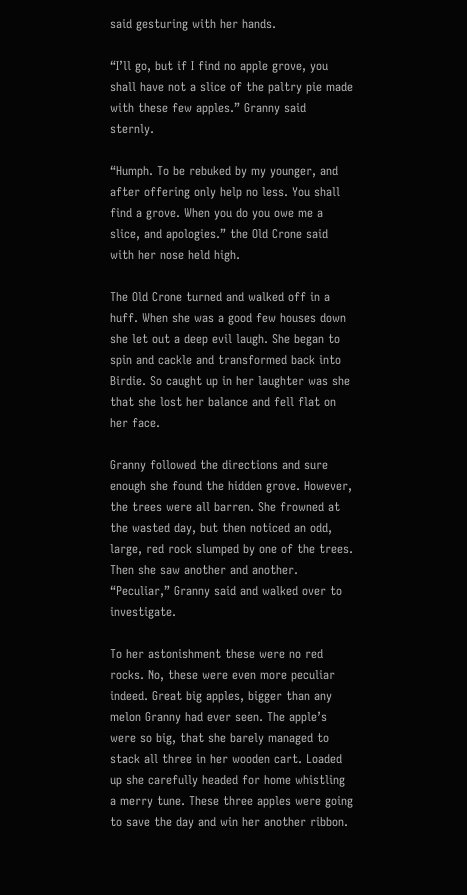said gesturing with her hands.

“I’ll go, but if I find no apple grove, you shall have not a slice of the paltry pie made with these few apples.” Granny said sternly.

“Humph. To be rebuked by my younger, and after offering only help no less. You shall find a grove. When you do you owe me a slice, and apologies.” the Old Crone said with her nose held high.

The Old Crone turned and walked off in a huff. When she was a good few houses down she let out a deep evil laugh. She began to spin and cackle and transformed back into Birdie. So caught up in her laughter was she that she lost her balance and fell flat on her face.

Granny followed the directions and sure enough she found the hidden grove. However, the trees were all barren. She frowned at the wasted day, but then noticed an odd, large, red rock slumped by one of the trees. Then she saw another and another. “Peculiar,” Granny said and walked over to investigate.

To her astonishment these were no red rocks. No, these were even more peculiar indeed. Great big apples, bigger than any melon Granny had ever seen. The apple’s were so big, that she barely managed to stack all three in her wooden cart. Loaded up she carefully headed for home whistling a merry tune. These three apples were going to save the day and win her another ribbon.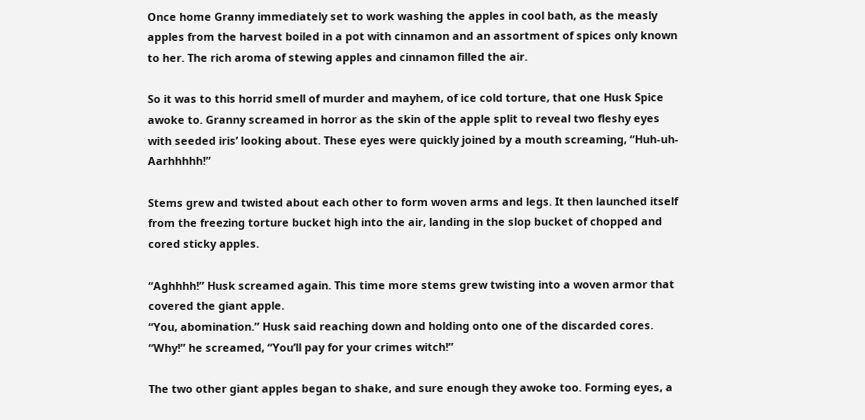Once home Granny immediately set to work washing the apples in cool bath, as the measly apples from the harvest boiled in a pot with cinnamon and an assortment of spices only known to her. The rich aroma of stewing apples and cinnamon filled the air.

So it was to this horrid smell of murder and mayhem, of ice cold torture, that one Husk Spice awoke to. Granny screamed in horror as the skin of the apple split to reveal two fleshy eyes with seeded iris’ looking about. These eyes were quickly joined by a mouth screaming, “Huh-uh-Aarhhhhh!”

Stems grew and twisted about each other to form woven arms and legs. It then launched itself from the freezing torture bucket high into the air, landing in the slop bucket of chopped and cored sticky apples.

“Aghhhh!” Husk screamed again. This time more stems grew twisting into a woven armor that covered the giant apple.
“You, abomination.” Husk said reaching down and holding onto one of the discarded cores. “Why!” he screamed, “You’ll pay for your crimes witch!”

The two other giant apples began to shake, and sure enough they awoke too. Forming eyes, a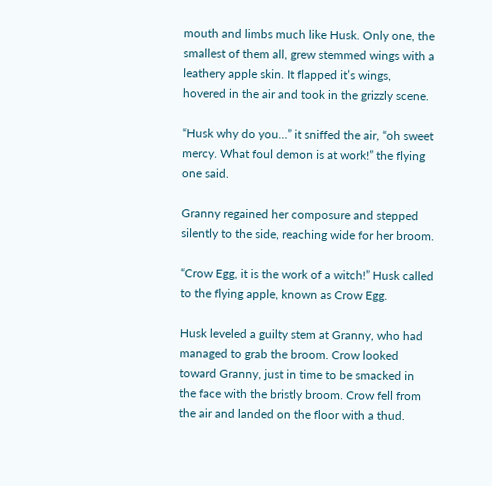mouth and limbs much like Husk. Only one, the smallest of them all, grew stemmed wings with a leathery apple skin. It flapped it’s wings, hovered in the air and took in the grizzly scene.

“Husk why do you…” it sniffed the air, “oh sweet mercy. What foul demon is at work!” the flying one said.

Granny regained her composure and stepped silently to the side, reaching wide for her broom.

“Crow Egg, it is the work of a witch!” Husk called to the flying apple, known as Crow Egg.

Husk leveled a guilty stem at Granny, who had managed to grab the broom. Crow looked toward Granny, just in time to be smacked in the face with the bristly broom. Crow fell from the air and landed on the floor with a thud.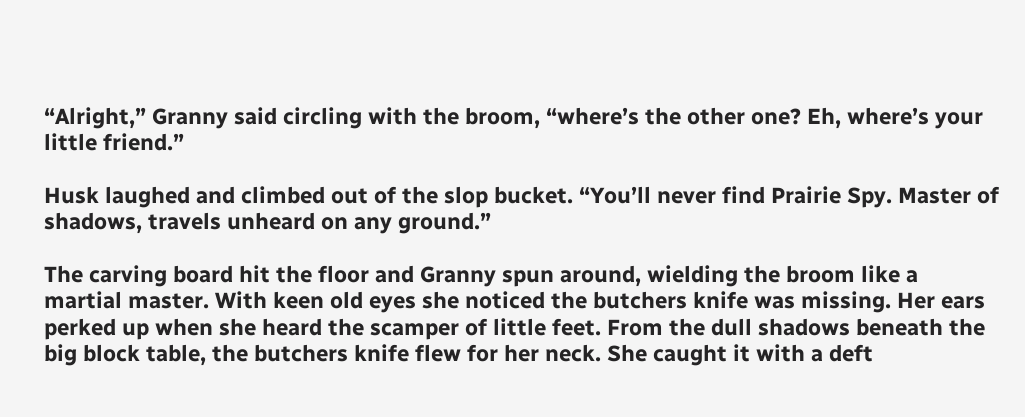“Alright,” Granny said circling with the broom, “where’s the other one? Eh, where’s your little friend.”

Husk laughed and climbed out of the slop bucket. “You’ll never find Prairie Spy. Master of shadows, travels unheard on any ground.”

The carving board hit the floor and Granny spun around, wielding the broom like a martial master. With keen old eyes she noticed the butchers knife was missing. Her ears perked up when she heard the scamper of little feet. From the dull shadows beneath the big block table, the butchers knife flew for her neck. She caught it with a deft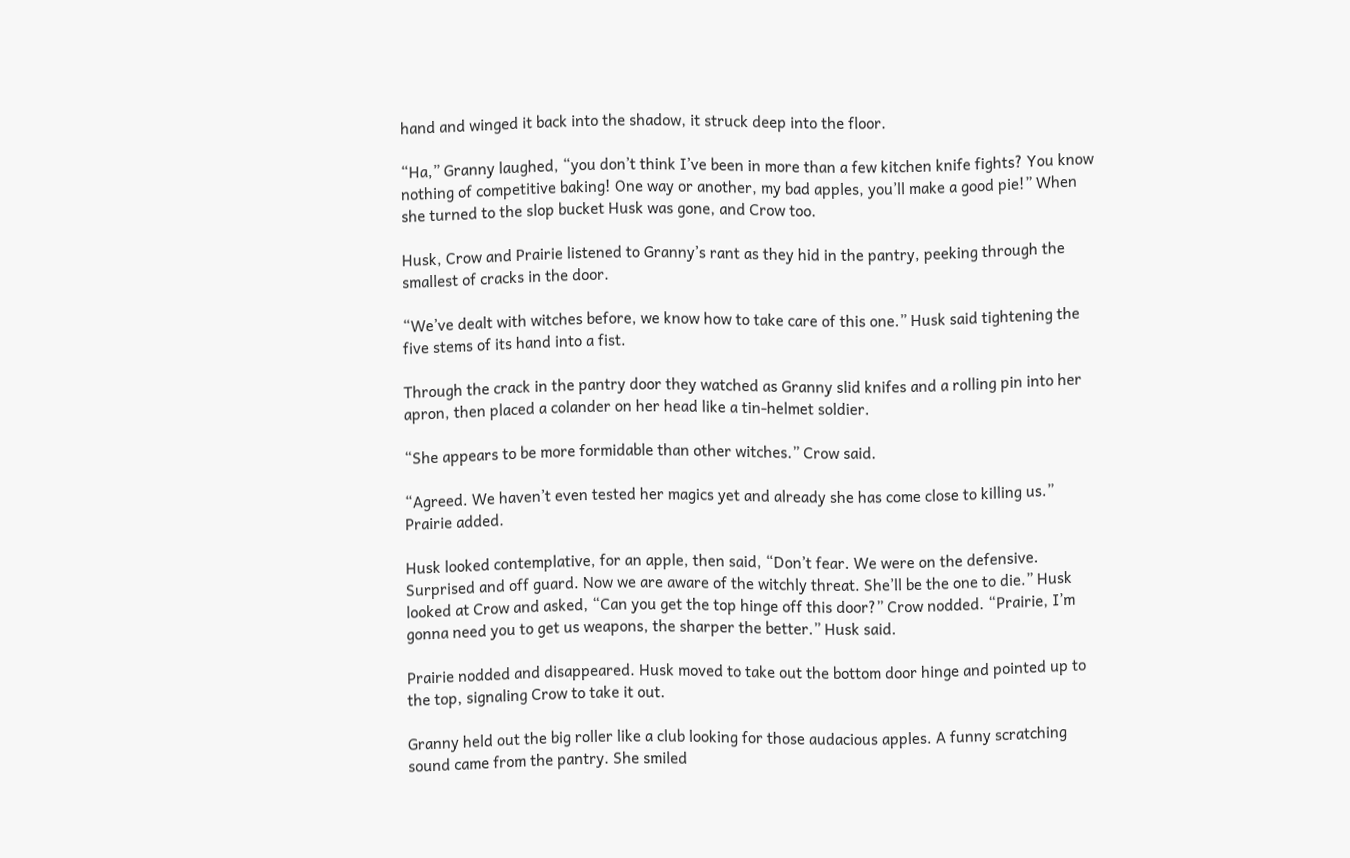hand and winged it back into the shadow, it struck deep into the floor.

“Ha,” Granny laughed, “you don’t think I’ve been in more than a few kitchen knife fights? You know nothing of competitive baking! One way or another, my bad apples, you’ll make a good pie!” When she turned to the slop bucket Husk was gone, and Crow too.

Husk, Crow and Prairie listened to Granny’s rant as they hid in the pantry, peeking through the smallest of cracks in the door.

“We’ve dealt with witches before, we know how to take care of this one.” Husk said tightening the five stems of its hand into a fist.

Through the crack in the pantry door they watched as Granny slid knifes and a rolling pin into her apron, then placed a colander on her head like a tin-helmet soldier.

“She appears to be more formidable than other witches.” Crow said.

“Agreed. We haven’t even tested her magics yet and already she has come close to killing us.” Prairie added.

Husk looked contemplative, for an apple, then said, “Don’t fear. We were on the defensive. Surprised and off guard. Now we are aware of the witchly threat. She’ll be the one to die.” Husk looked at Crow and asked, “Can you get the top hinge off this door?” Crow nodded. “Prairie, I’m gonna need you to get us weapons, the sharper the better.” Husk said.

Prairie nodded and disappeared. Husk moved to take out the bottom door hinge and pointed up to the top, signaling Crow to take it out.

Granny held out the big roller like a club looking for those audacious apples. A funny scratching sound came from the pantry. She smiled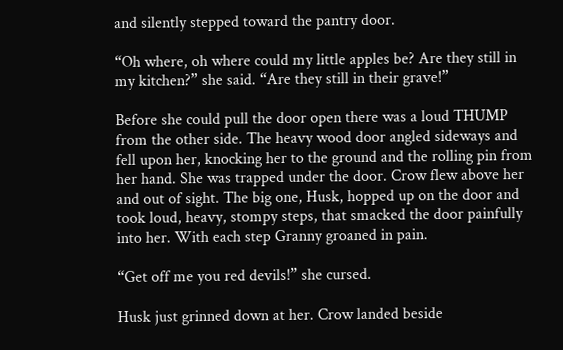and silently stepped toward the pantry door.

“Oh where, oh where could my little apples be? Are they still in my kitchen?” she said. “Are they still in their grave!”

Before she could pull the door open there was a loud THUMP from the other side. The heavy wood door angled sideways and fell upon her, knocking her to the ground and the rolling pin from her hand. She was trapped under the door. Crow flew above her and out of sight. The big one, Husk, hopped up on the door and took loud, heavy, stompy steps, that smacked the door painfully into her. With each step Granny groaned in pain.

“Get off me you red devils!” she cursed.

Husk just grinned down at her. Crow landed beside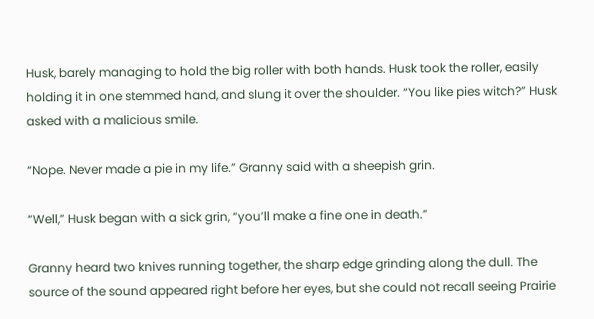Husk, barely managing to hold the big roller with both hands. Husk took the roller, easily holding it in one stemmed hand, and slung it over the shoulder. “You like pies witch?” Husk asked with a malicious smile.

“Nope. Never made a pie in my life.” Granny said with a sheepish grin.

“Well,” Husk began with a sick grin, “you’ll make a fine one in death.”

Granny heard two knives running together, the sharp edge grinding along the dull. The source of the sound appeared right before her eyes, but she could not recall seeing Prairie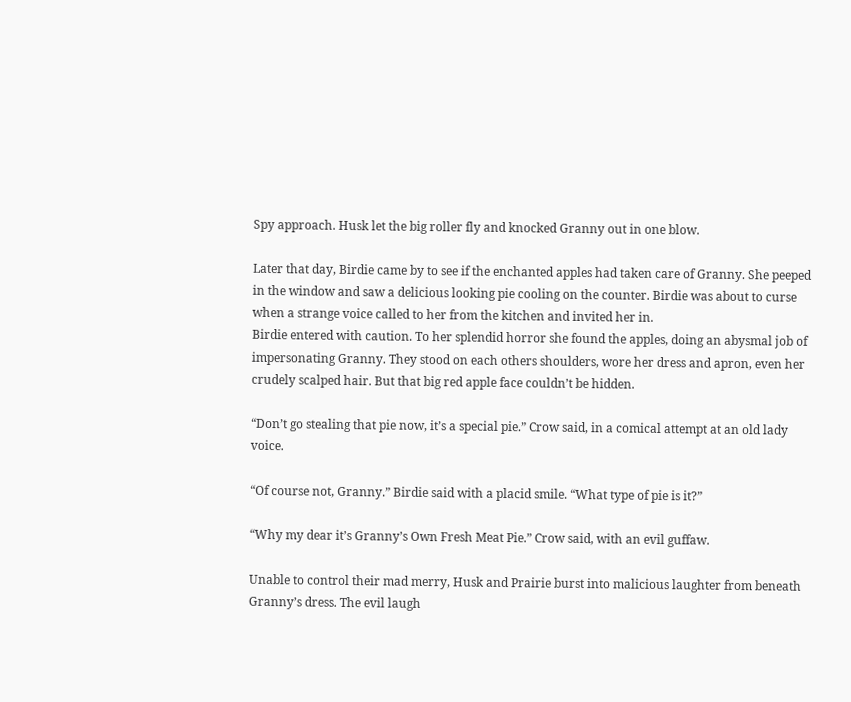Spy approach. Husk let the big roller fly and knocked Granny out in one blow.

Later that day, Birdie came by to see if the enchanted apples had taken care of Granny. She peeped in the window and saw a delicious looking pie cooling on the counter. Birdie was about to curse when a strange voice called to her from the kitchen and invited her in.
Birdie entered with caution. To her splendid horror she found the apples, doing an abysmal job of impersonating Granny. They stood on each others shoulders, wore her dress and apron, even her crudely scalped hair. But that big red apple face couldn’t be hidden.

“Don’t go stealing that pie now, it’s a special pie.” Crow said, in a comical attempt at an old lady voice.

“Of course not, Granny.” Birdie said with a placid smile. “What type of pie is it?”

“Why my dear it’s Granny’s Own Fresh Meat Pie.” Crow said, with an evil guffaw.

Unable to control their mad merry, Husk and Prairie burst into malicious laughter from beneath Granny’s dress. The evil laugh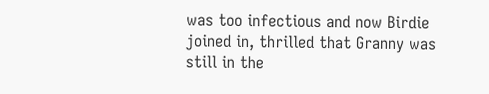was too infectious and now Birdie joined in, thrilled that Granny was still in the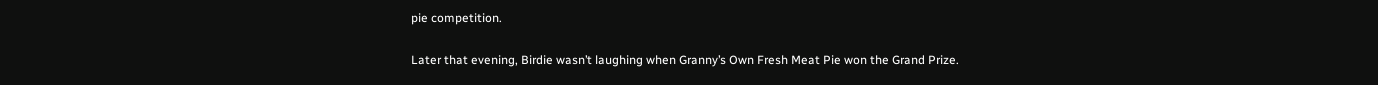pie competition.

Later that evening, Birdie wasn’t laughing when Granny’s Own Fresh Meat Pie won the Grand Prize.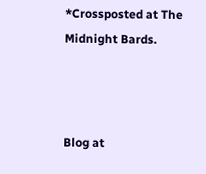*Crossposted at The Midnight Bards.



Blog at